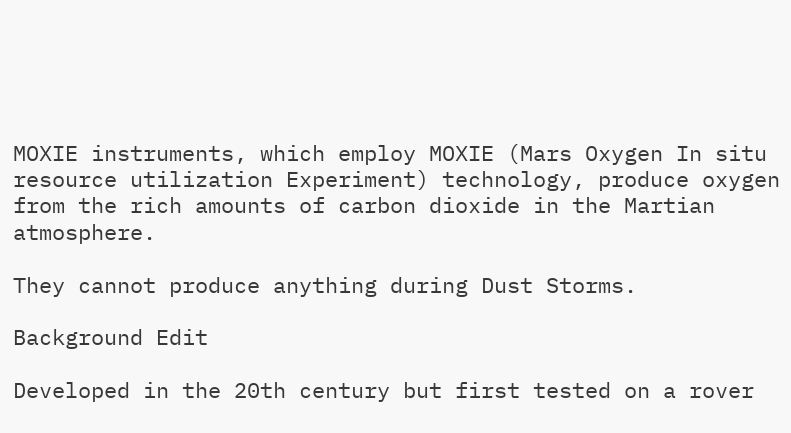MOXIE instruments, which employ MOXIE (Mars Oxygen In situ resource utilization Experiment) technology, produce oxygen from the rich amounts of carbon dioxide in the Martian atmosphere.

They cannot produce anything during Dust Storms.

Background Edit

Developed in the 20th century but first tested on a rover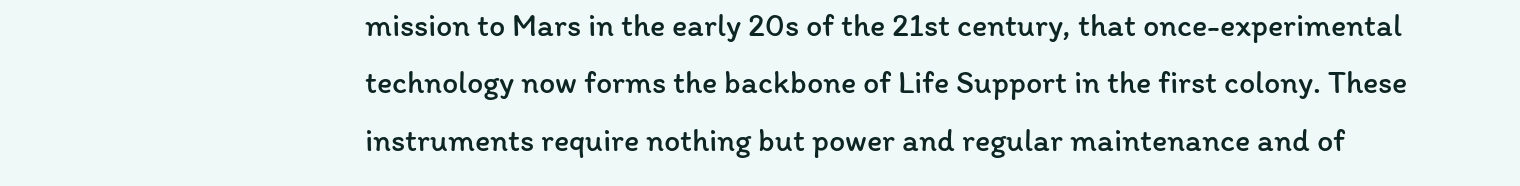mission to Mars in the early 20s of the 21st century, that once-experimental technology now forms the backbone of Life Support in the first colony. These instruments require nothing but power and regular maintenance and of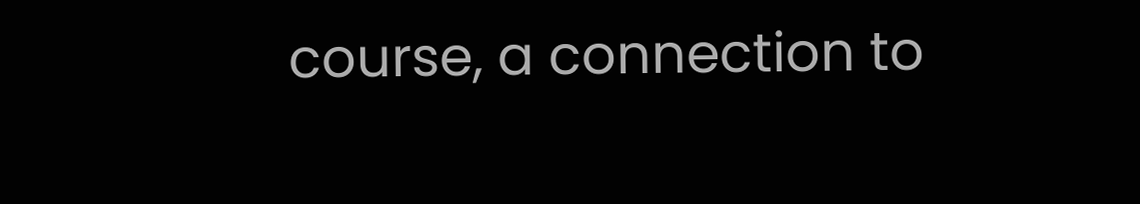course, a connection to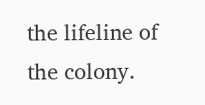the lifeline of the colony.